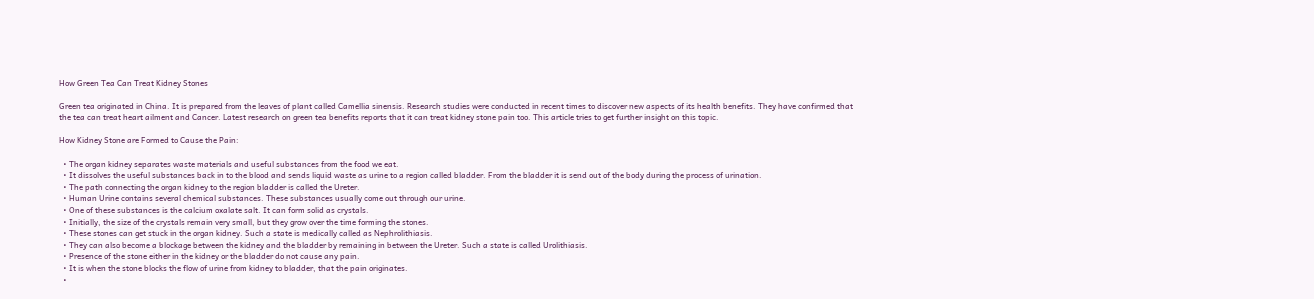How Green Tea Can Treat Kidney Stones

Green tea originated in China. It is prepared from the leaves of plant called Camellia sinensis. Research studies were conducted in recent times to discover new aspects of its health benefits. They have confirmed that the tea can treat heart ailment and Cancer. Latest research on green tea benefits reports that it can treat kidney stone pain too. This article tries to get further insight on this topic.

How Kidney Stone are Formed to Cause the Pain:

  • The organ kidney separates waste materials and useful substances from the food we eat.
  • It dissolves the useful substances back in to the blood and sends liquid waste as urine to a region called bladder. From the bladder it is send out of the body during the process of urination.
  • The path connecting the organ kidney to the region bladder is called the Ureter.
  • Human Urine contains several chemical substances. These substances usually come out through our urine.
  • One of these substances is the calcium oxalate salt. It can form solid as crystals.
  • Initially, the size of the crystals remain very small, but they grow over the time forming the stones.
  • These stones can get stuck in the organ kidney. Such a state is medically called as Nephrolithiasis.
  • They can also become a blockage between the kidney and the bladder by remaining in between the Ureter. Such a state is called Urolithiasis.
  • Presence of the stone either in the kidney or the bladder do not cause any pain.
  • It is when the stone blocks the flow of urine from kidney to bladder, that the pain originates.
  •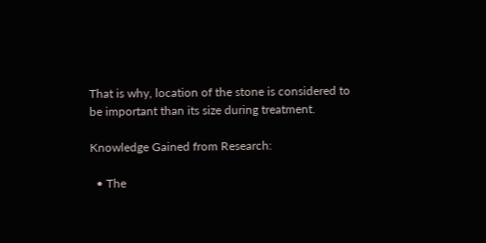That is why, location of the stone is considered to be important than its size during treatment.

Knowledge Gained from Research:

  • The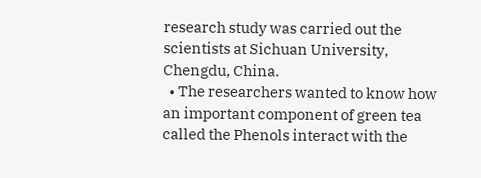research study was carried out the scientists at Sichuan University, Chengdu, China.
  • The researchers wanted to know how an important component of green tea called the Phenols interact with the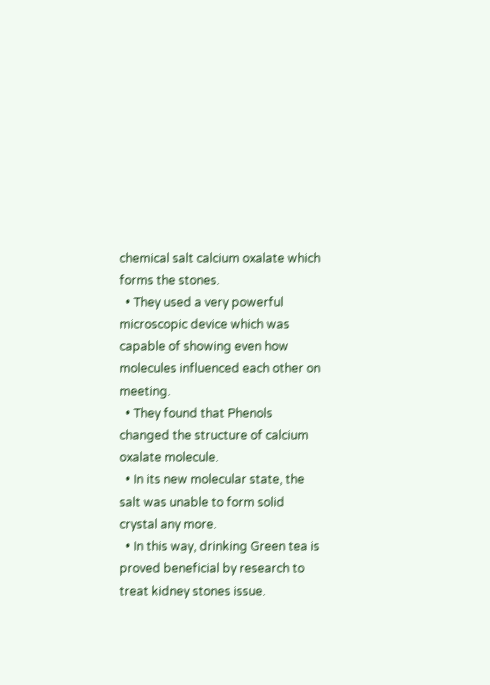chemical salt calcium oxalate which forms the stones.
  • They used a very powerful microscopic device which was capable of showing even how molecules influenced each other on meeting.
  • They found that Phenols changed the structure of calcium oxalate molecule.
  • In its new molecular state, the salt was unable to form solid crystal any more.
  • In this way, drinking Green tea is proved beneficial by research to treat kidney stones issue.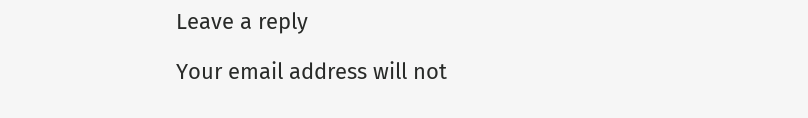Leave a reply

Your email address will not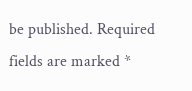be published. Required fields are marked *